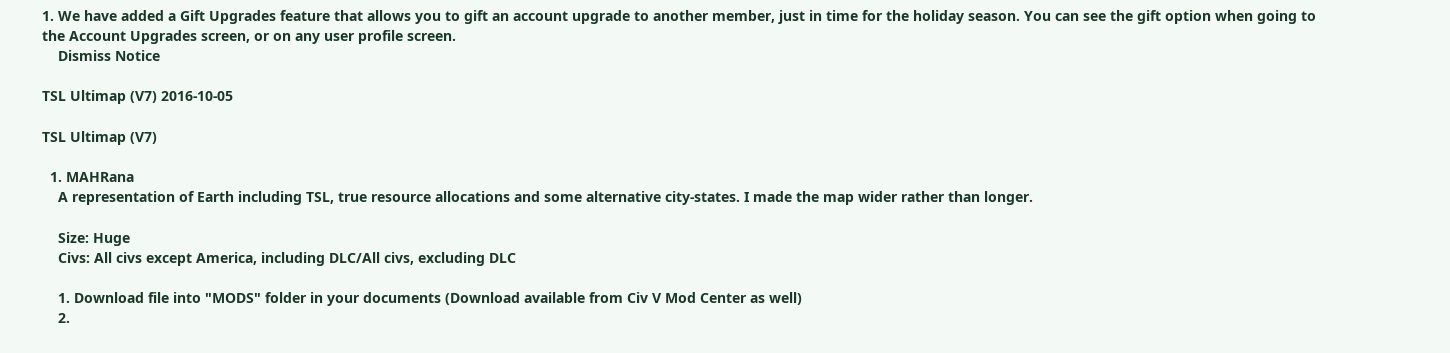1. We have added a Gift Upgrades feature that allows you to gift an account upgrade to another member, just in time for the holiday season. You can see the gift option when going to the Account Upgrades screen, or on any user profile screen.
    Dismiss Notice

TSL Ultimap (V7) 2016-10-05

TSL Ultimap (V7)

  1. MAHRana
    A representation of Earth including TSL, true resource allocations and some alternative city-states. I made the map wider rather than longer.

    Size: Huge
    Civs: All civs except America, including DLC/All civs, excluding DLC

    1. Download file into "MODS" folder in your documents (Download available from Civ V Mod Center as well)
    2.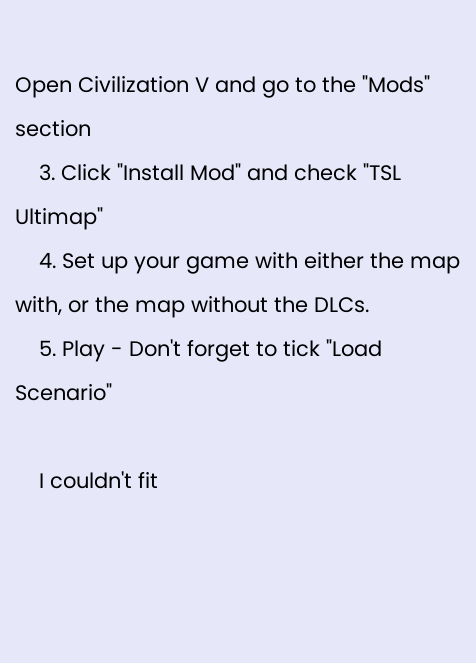Open Civilization V and go to the "Mods" section
    3. Click "Install Mod" and check "TSL Ultimap"
    4. Set up your game with either the map with, or the map without the DLCs.
    5. Play - Don't forget to tick "Load Scenario"

    I couldn't fit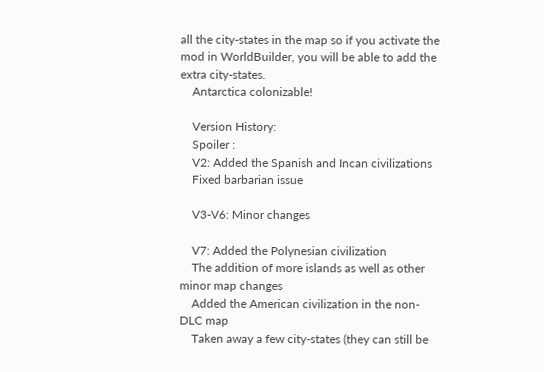all the city-states in the map so if you activate the mod in WorldBuilder, you will be able to add the extra city-states.
    Antarctica colonizable!

    Version History:
    Spoiler :
    V2: Added the Spanish and Incan civilizations
    Fixed barbarian issue

    V3-V6: Minor changes

    V7: Added the Polynesian civilization
    The addition of more islands as well as other minor map changes
    Added the American civilization in the non-DLC map
    Taken away a few city-states (they can still be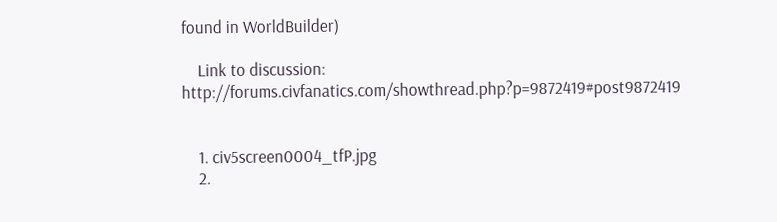found in WorldBuilder)

    Link to discussion: http://forums.civfanatics.com/showthread.php?p=9872419#post9872419


    1. civ5screen0004_tfP.jpg
    2.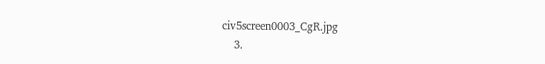civ5screen0003_CgR.jpg
    3.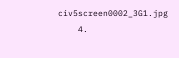civ5screen0002_3G1.jpg
    4.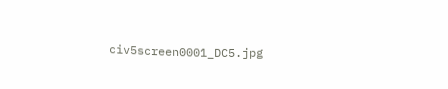civ5screen0001_DC5.jpg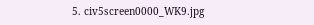5. civ5screen0000_WK9.jpg